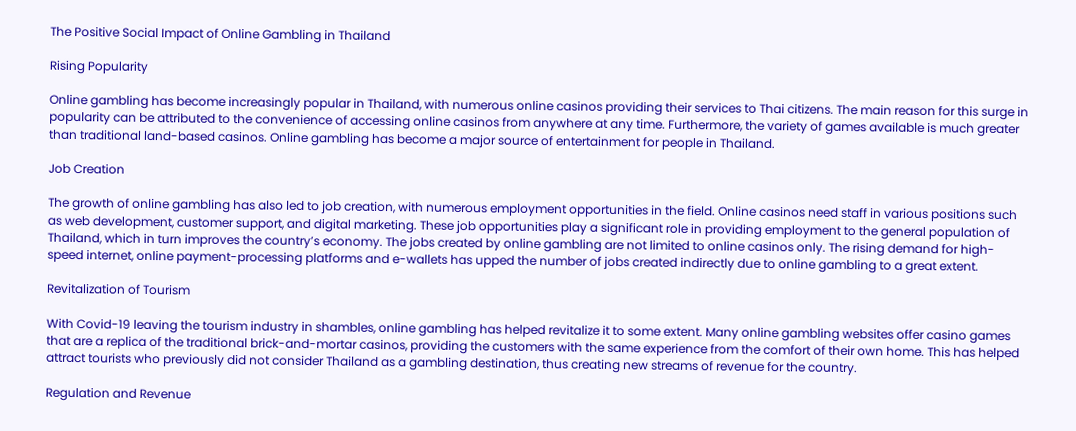The Positive Social Impact of Online Gambling in Thailand

Rising Popularity

Online gambling has become increasingly popular in Thailand, with numerous online casinos providing their services to Thai citizens. The main reason for this surge in popularity can be attributed to the convenience of accessing online casinos from anywhere at any time. Furthermore, the variety of games available is much greater than traditional land-based casinos. Online gambling has become a major source of entertainment for people in Thailand.

Job Creation

The growth of online gambling has also led to job creation, with numerous employment opportunities in the field. Online casinos need staff in various positions such as web development, customer support, and digital marketing. These job opportunities play a significant role in providing employment to the general population of Thailand, which in turn improves the country’s economy. The jobs created by online gambling are not limited to online casinos only. The rising demand for high-speed internet, online payment-processing platforms and e-wallets has upped the number of jobs created indirectly due to online gambling to a great extent.

Revitalization of Tourism

With Covid-19 leaving the tourism industry in shambles, online gambling has helped revitalize it to some extent. Many online gambling websites offer casino games that are a replica of the traditional brick-and-mortar casinos, providing the customers with the same experience from the comfort of their own home. This has helped attract tourists who previously did not consider Thailand as a gambling destination, thus creating new streams of revenue for the country.

Regulation and Revenue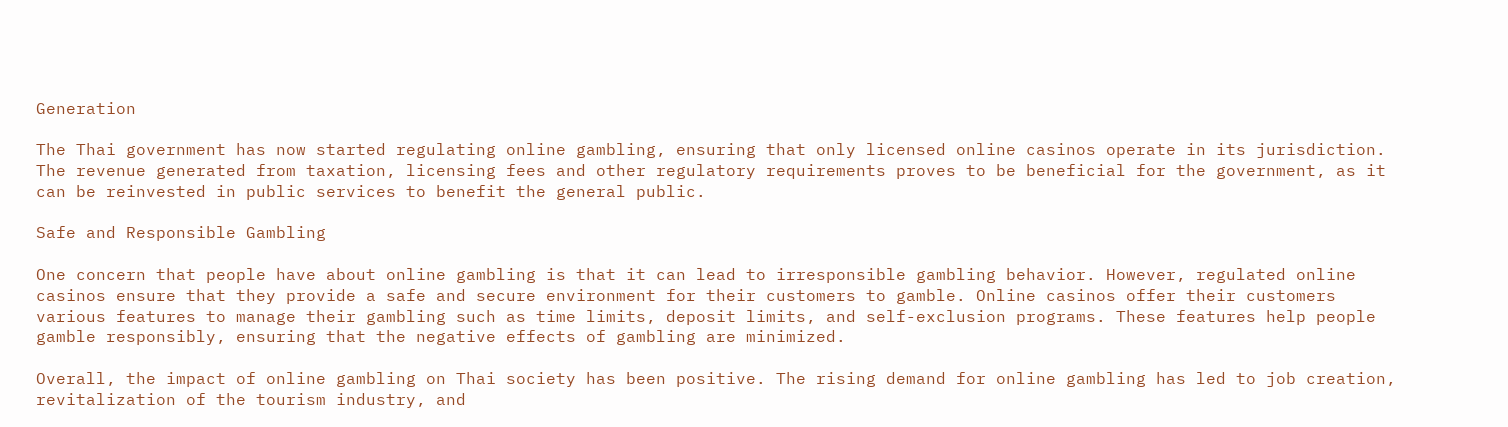Generation

The Thai government has now started regulating online gambling, ensuring that only licensed online casinos operate in its jurisdiction. The revenue generated from taxation, licensing fees and other regulatory requirements proves to be beneficial for the government, as it can be reinvested in public services to benefit the general public.

Safe and Responsible Gambling

One concern that people have about online gambling is that it can lead to irresponsible gambling behavior. However, regulated online casinos ensure that they provide a safe and secure environment for their customers to gamble. Online casinos offer their customers various features to manage their gambling such as time limits, deposit limits, and self-exclusion programs. These features help people gamble responsibly, ensuring that the negative effects of gambling are minimized.

Overall, the impact of online gambling on Thai society has been positive. The rising demand for online gambling has led to job creation, revitalization of the tourism industry, and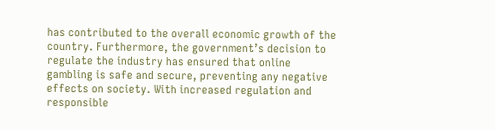has contributed to the overall economic growth of the country. Furthermore, the government’s decision to regulate the industry has ensured that online gambling is safe and secure, preventing any negative effects on society. With increased regulation and responsible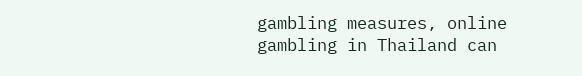gambling measures, online gambling in Thailand can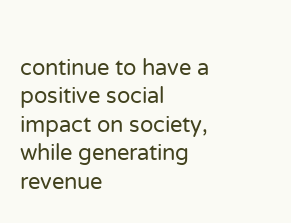continue to have a positive social impact on society, while generating revenue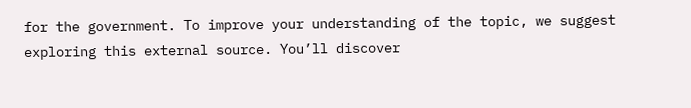for the government. To improve your understanding of the topic, we suggest exploring this external source. You’ll discover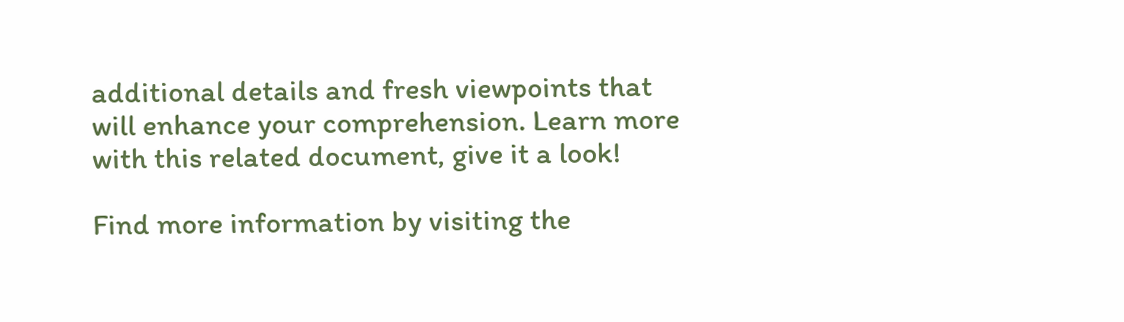additional details and fresh viewpoints that will enhance your comprehension. Learn more with this related document, give it a look!

Find more information by visiting the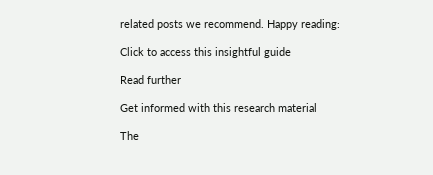related posts we recommend. Happy reading:

Click to access this insightful guide

Read further

Get informed with this research material

The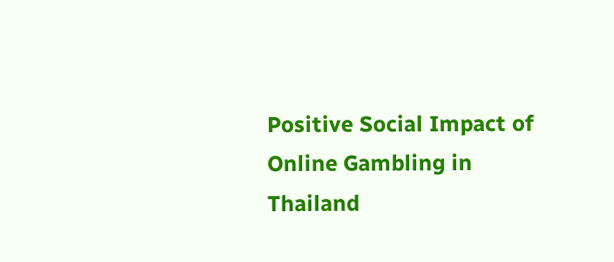Positive Social Impact of Online Gambling in Thailand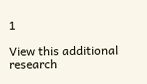1

View this additional research